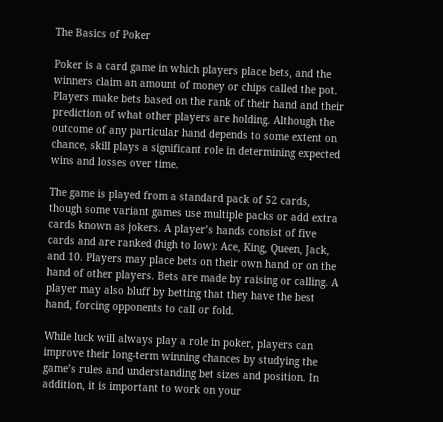The Basics of Poker

Poker is a card game in which players place bets, and the winners claim an amount of money or chips called the pot. Players make bets based on the rank of their hand and their prediction of what other players are holding. Although the outcome of any particular hand depends to some extent on chance, skill plays a significant role in determining expected wins and losses over time.

The game is played from a standard pack of 52 cards, though some variant games use multiple packs or add extra cards known as jokers. A player’s hands consist of five cards and are ranked (high to low): Ace, King, Queen, Jack, and 10. Players may place bets on their own hand or on the hand of other players. Bets are made by raising or calling. A player may also bluff by betting that they have the best hand, forcing opponents to call or fold.

While luck will always play a role in poker, players can improve their long-term winning chances by studying the game’s rules and understanding bet sizes and position. In addition, it is important to work on your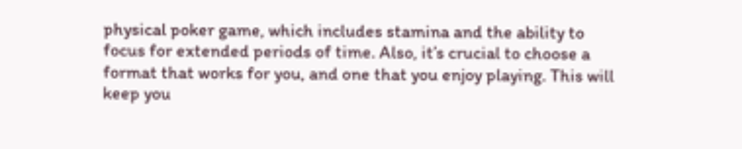physical poker game, which includes stamina and the ability to focus for extended periods of time. Also, it’s crucial to choose a format that works for you, and one that you enjoy playing. This will keep you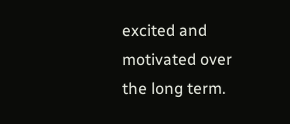excited and motivated over the long term.